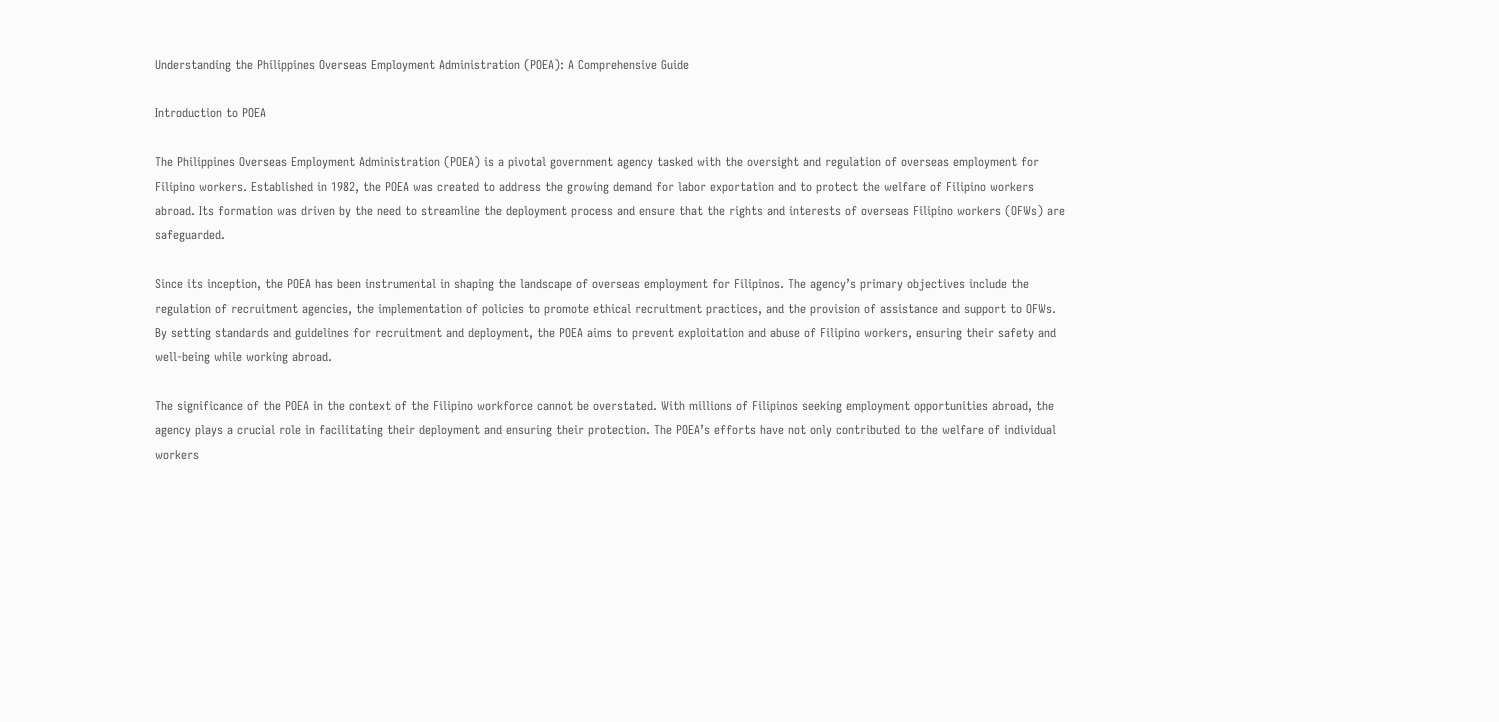Understanding the Philippines Overseas Employment Administration (POEA): A Comprehensive Guide

Introduction to POEA

The Philippines Overseas Employment Administration (POEA) is a pivotal government agency tasked with the oversight and regulation of overseas employment for Filipino workers. Established in 1982, the POEA was created to address the growing demand for labor exportation and to protect the welfare of Filipino workers abroad. Its formation was driven by the need to streamline the deployment process and ensure that the rights and interests of overseas Filipino workers (OFWs) are safeguarded.

Since its inception, the POEA has been instrumental in shaping the landscape of overseas employment for Filipinos. The agency’s primary objectives include the regulation of recruitment agencies, the implementation of policies to promote ethical recruitment practices, and the provision of assistance and support to OFWs. By setting standards and guidelines for recruitment and deployment, the POEA aims to prevent exploitation and abuse of Filipino workers, ensuring their safety and well-being while working abroad.

The significance of the POEA in the context of the Filipino workforce cannot be overstated. With millions of Filipinos seeking employment opportunities abroad, the agency plays a crucial role in facilitating their deployment and ensuring their protection. The POEA’s efforts have not only contributed to the welfare of individual workers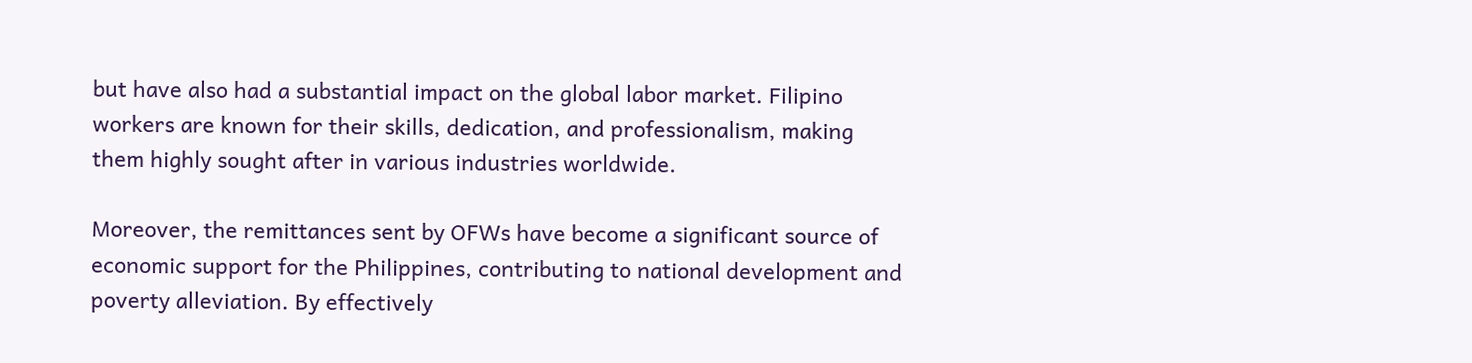but have also had a substantial impact on the global labor market. Filipino workers are known for their skills, dedication, and professionalism, making them highly sought after in various industries worldwide.

Moreover, the remittances sent by OFWs have become a significant source of economic support for the Philippines, contributing to national development and poverty alleviation. By effectively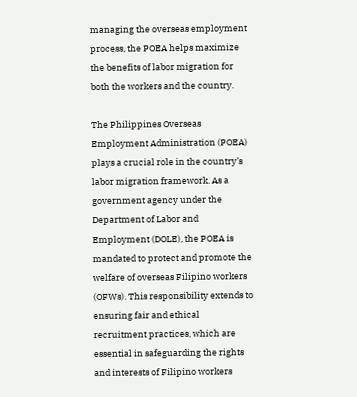managing the overseas employment process, the POEA helps maximize the benefits of labor migration for both the workers and the country.

The Philippines Overseas Employment Administration (POEA) plays a crucial role in the country’s labor migration framework. As a government agency under the Department of Labor and Employment (DOLE), the POEA is mandated to protect and promote the welfare of overseas Filipino workers (OFWs). This responsibility extends to ensuring fair and ethical recruitment practices, which are essential in safeguarding the rights and interests of Filipino workers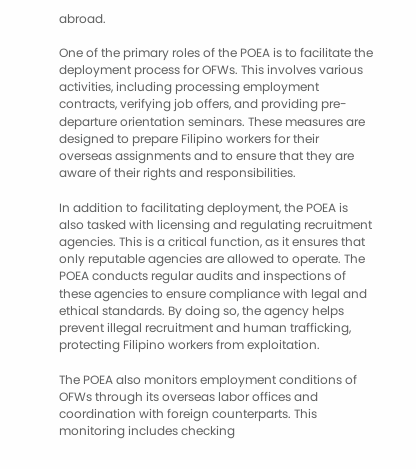abroad.

One of the primary roles of the POEA is to facilitate the deployment process for OFWs. This involves various activities, including processing employment contracts, verifying job offers, and providing pre-departure orientation seminars. These measures are designed to prepare Filipino workers for their overseas assignments and to ensure that they are aware of their rights and responsibilities.

In addition to facilitating deployment, the POEA is also tasked with licensing and regulating recruitment agencies. This is a critical function, as it ensures that only reputable agencies are allowed to operate. The POEA conducts regular audits and inspections of these agencies to ensure compliance with legal and ethical standards. By doing so, the agency helps prevent illegal recruitment and human trafficking, protecting Filipino workers from exploitation.

The POEA also monitors employment conditions of OFWs through its overseas labor offices and coordination with foreign counterparts. This monitoring includes checking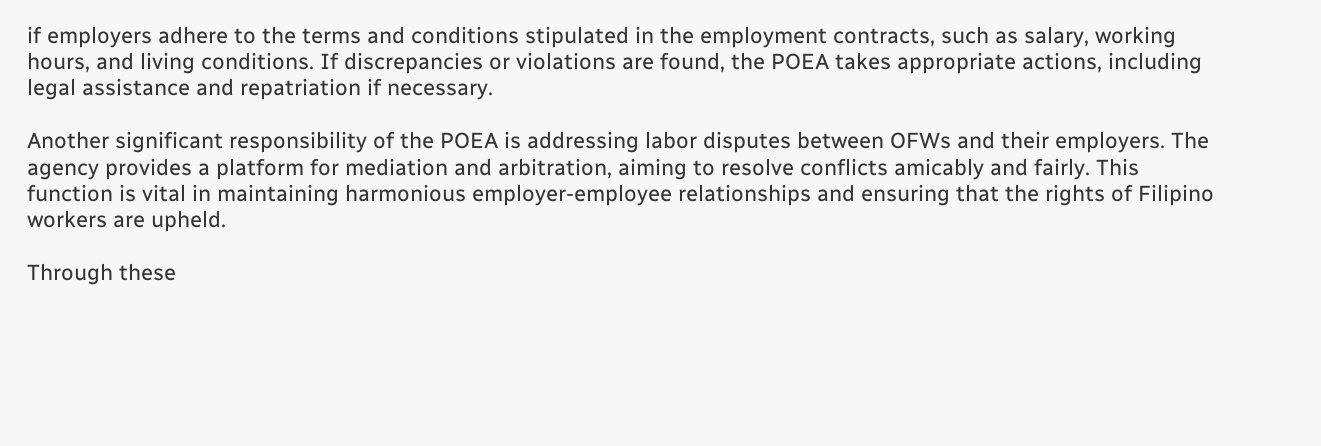if employers adhere to the terms and conditions stipulated in the employment contracts, such as salary, working hours, and living conditions. If discrepancies or violations are found, the POEA takes appropriate actions, including legal assistance and repatriation if necessary.

Another significant responsibility of the POEA is addressing labor disputes between OFWs and their employers. The agency provides a platform for mediation and arbitration, aiming to resolve conflicts amicably and fairly. This function is vital in maintaining harmonious employer-employee relationships and ensuring that the rights of Filipino workers are upheld.

Through these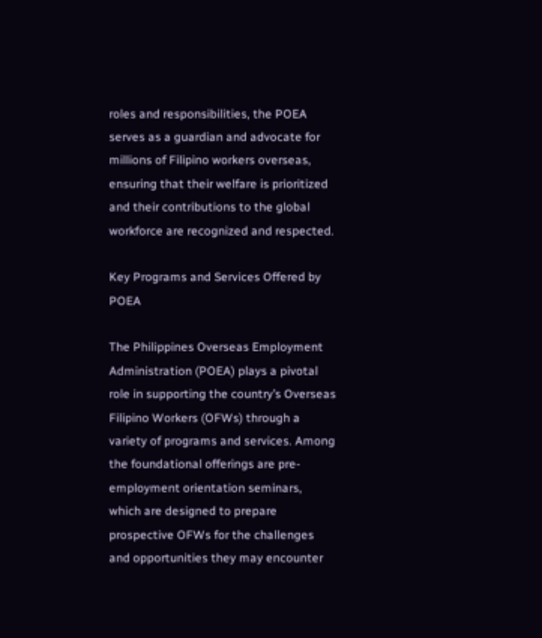roles and responsibilities, the POEA serves as a guardian and advocate for millions of Filipino workers overseas, ensuring that their welfare is prioritized and their contributions to the global workforce are recognized and respected.

Key Programs and Services Offered by POEA

The Philippines Overseas Employment Administration (POEA) plays a pivotal role in supporting the country’s Overseas Filipino Workers (OFWs) through a variety of programs and services. Among the foundational offerings are pre-employment orientation seminars, which are designed to prepare prospective OFWs for the challenges and opportunities they may encounter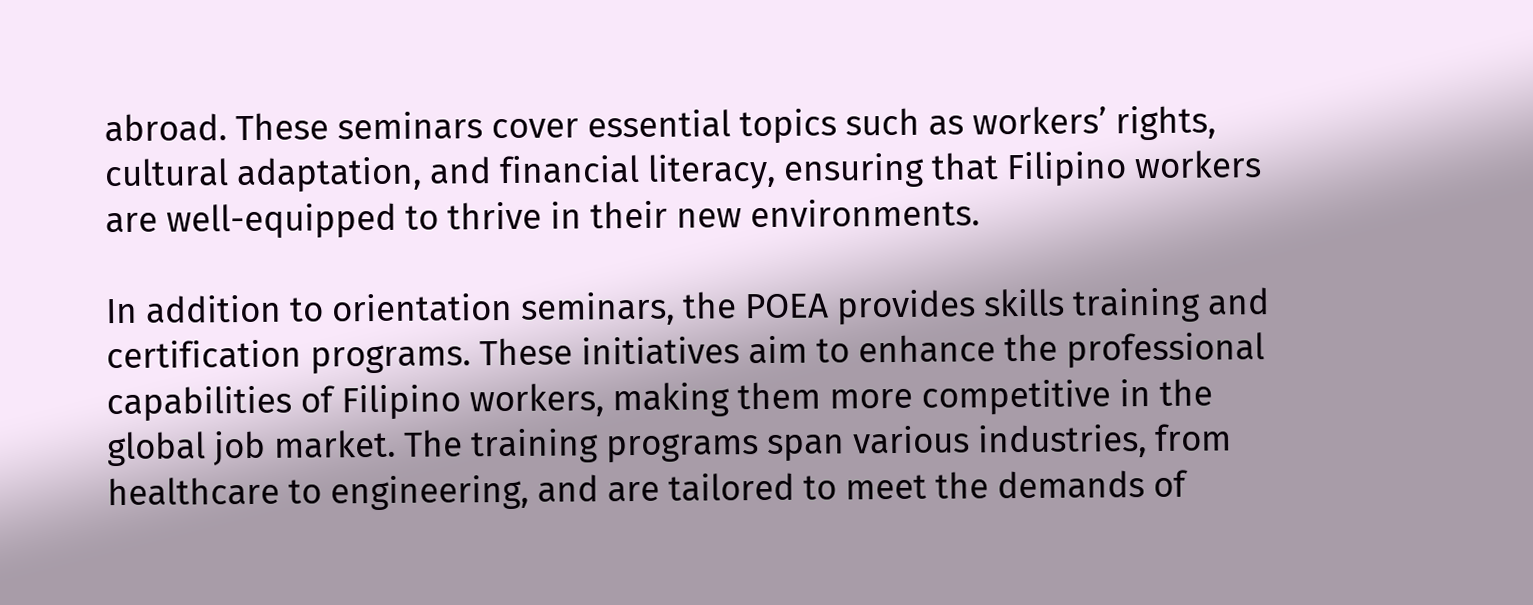abroad. These seminars cover essential topics such as workers’ rights, cultural adaptation, and financial literacy, ensuring that Filipino workers are well-equipped to thrive in their new environments.

In addition to orientation seminars, the POEA provides skills training and certification programs. These initiatives aim to enhance the professional capabilities of Filipino workers, making them more competitive in the global job market. The training programs span various industries, from healthcare to engineering, and are tailored to meet the demands of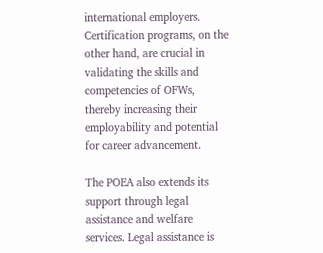international employers. Certification programs, on the other hand, are crucial in validating the skills and competencies of OFWs, thereby increasing their employability and potential for career advancement.

The POEA also extends its support through legal assistance and welfare services. Legal assistance is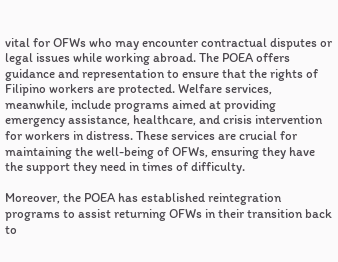vital for OFWs who may encounter contractual disputes or legal issues while working abroad. The POEA offers guidance and representation to ensure that the rights of Filipino workers are protected. Welfare services, meanwhile, include programs aimed at providing emergency assistance, healthcare, and crisis intervention for workers in distress. These services are crucial for maintaining the well-being of OFWs, ensuring they have the support they need in times of difficulty.

Moreover, the POEA has established reintegration programs to assist returning OFWs in their transition back to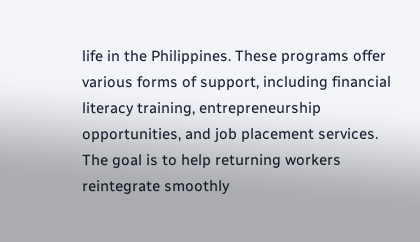life in the Philippines. These programs offer various forms of support, including financial literacy training, entrepreneurship opportunities, and job placement services. The goal is to help returning workers reintegrate smoothly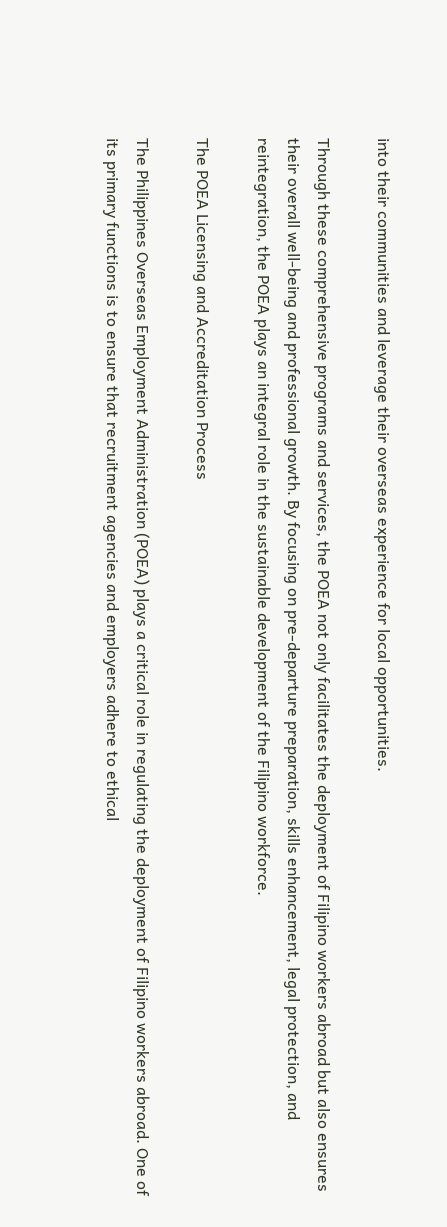into their communities and leverage their overseas experience for local opportunities.

Through these comprehensive programs and services, the POEA not only facilitates the deployment of Filipino workers abroad but also ensures their overall well-being and professional growth. By focusing on pre-departure preparation, skills enhancement, legal protection, and reintegration, the POEA plays an integral role in the sustainable development of the Filipino workforce.

The POEA Licensing and Accreditation Process

The Philippines Overseas Employment Administration (POEA) plays a critical role in regulating the deployment of Filipino workers abroad. One of its primary functions is to ensure that recruitment agencies and employers adhere to ethical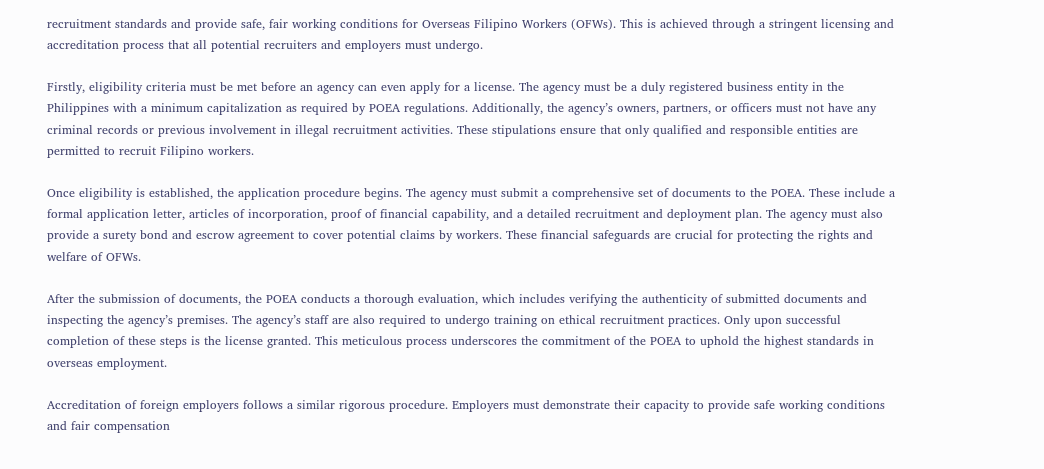recruitment standards and provide safe, fair working conditions for Overseas Filipino Workers (OFWs). This is achieved through a stringent licensing and accreditation process that all potential recruiters and employers must undergo.

Firstly, eligibility criteria must be met before an agency can even apply for a license. The agency must be a duly registered business entity in the Philippines with a minimum capitalization as required by POEA regulations. Additionally, the agency’s owners, partners, or officers must not have any criminal records or previous involvement in illegal recruitment activities. These stipulations ensure that only qualified and responsible entities are permitted to recruit Filipino workers.

Once eligibility is established, the application procedure begins. The agency must submit a comprehensive set of documents to the POEA. These include a formal application letter, articles of incorporation, proof of financial capability, and a detailed recruitment and deployment plan. The agency must also provide a surety bond and escrow agreement to cover potential claims by workers. These financial safeguards are crucial for protecting the rights and welfare of OFWs.

After the submission of documents, the POEA conducts a thorough evaluation, which includes verifying the authenticity of submitted documents and inspecting the agency’s premises. The agency’s staff are also required to undergo training on ethical recruitment practices. Only upon successful completion of these steps is the license granted. This meticulous process underscores the commitment of the POEA to uphold the highest standards in overseas employment.

Accreditation of foreign employers follows a similar rigorous procedure. Employers must demonstrate their capacity to provide safe working conditions and fair compensation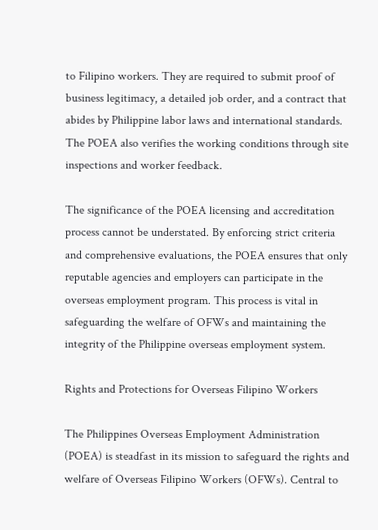to Filipino workers. They are required to submit proof of business legitimacy, a detailed job order, and a contract that abides by Philippine labor laws and international standards. The POEA also verifies the working conditions through site inspections and worker feedback.

The significance of the POEA licensing and accreditation process cannot be understated. By enforcing strict criteria and comprehensive evaluations, the POEA ensures that only reputable agencies and employers can participate in the overseas employment program. This process is vital in safeguarding the welfare of OFWs and maintaining the integrity of the Philippine overseas employment system.

Rights and Protections for Overseas Filipino Workers

The Philippines Overseas Employment Administration (POEA) is steadfast in its mission to safeguard the rights and welfare of Overseas Filipino Workers (OFWs). Central to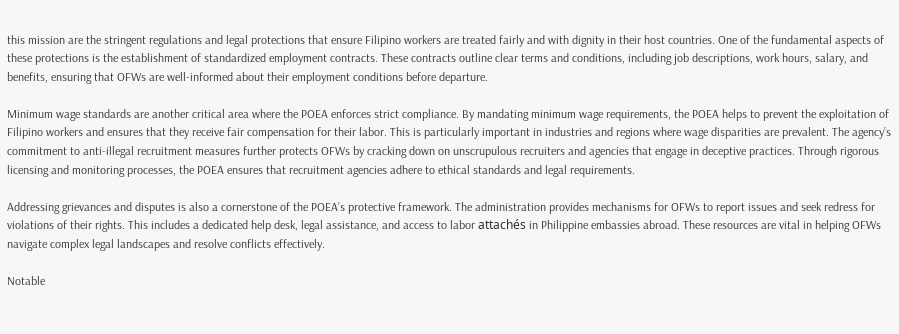this mission are the stringent regulations and legal protections that ensure Filipino workers are treated fairly and with dignity in their host countries. One of the fundamental aspects of these protections is the establishment of standardized employment contracts. These contracts outline clear terms and conditions, including job descriptions, work hours, salary, and benefits, ensuring that OFWs are well-informed about their employment conditions before departure.

Minimum wage standards are another critical area where the POEA enforces strict compliance. By mandating minimum wage requirements, the POEA helps to prevent the exploitation of Filipino workers and ensures that they receive fair compensation for their labor. This is particularly important in industries and regions where wage disparities are prevalent. The agency’s commitment to anti-illegal recruitment measures further protects OFWs by cracking down on unscrupulous recruiters and agencies that engage in deceptive practices. Through rigorous licensing and monitoring processes, the POEA ensures that recruitment agencies adhere to ethical standards and legal requirements.

Addressing grievances and disputes is also a cornerstone of the POEA’s protective framework. The administration provides mechanisms for OFWs to report issues and seek redress for violations of their rights. This includes a dedicated help desk, legal assistance, and access to labor attachés in Philippine embassies abroad. These resources are vital in helping OFWs navigate complex legal landscapes and resolve conflicts effectively.

Notable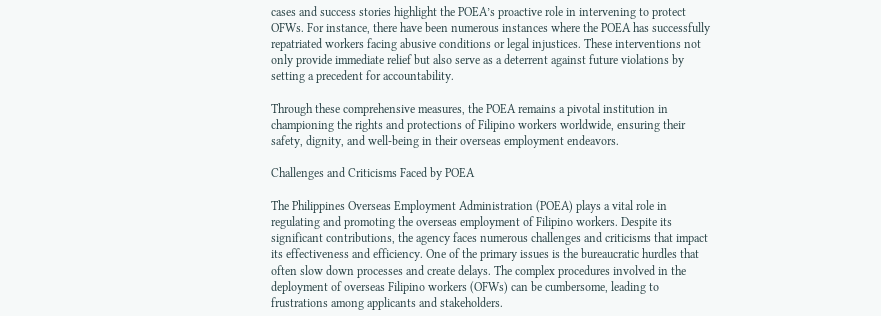cases and success stories highlight the POEA’s proactive role in intervening to protect OFWs. For instance, there have been numerous instances where the POEA has successfully repatriated workers facing abusive conditions or legal injustices. These interventions not only provide immediate relief but also serve as a deterrent against future violations by setting a precedent for accountability.

Through these comprehensive measures, the POEA remains a pivotal institution in championing the rights and protections of Filipino workers worldwide, ensuring their safety, dignity, and well-being in their overseas employment endeavors.

Challenges and Criticisms Faced by POEA

The Philippines Overseas Employment Administration (POEA) plays a vital role in regulating and promoting the overseas employment of Filipino workers. Despite its significant contributions, the agency faces numerous challenges and criticisms that impact its effectiveness and efficiency. One of the primary issues is the bureaucratic hurdles that often slow down processes and create delays. The complex procedures involved in the deployment of overseas Filipino workers (OFWs) can be cumbersome, leading to frustrations among applicants and stakeholders.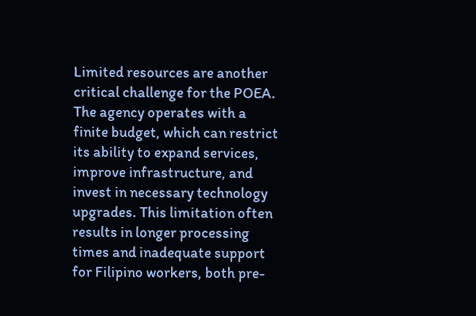Limited resources are another critical challenge for the POEA. The agency operates with a finite budget, which can restrict its ability to expand services, improve infrastructure, and invest in necessary technology upgrades. This limitation often results in longer processing times and inadequate support for Filipino workers, both pre-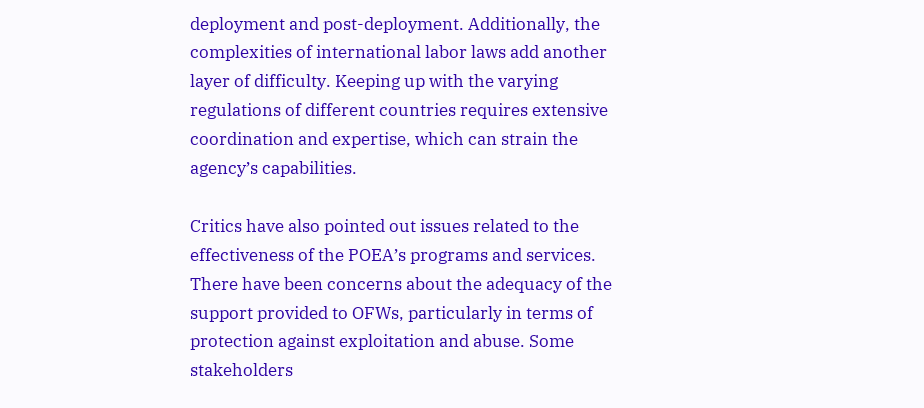deployment and post-deployment. Additionally, the complexities of international labor laws add another layer of difficulty. Keeping up with the varying regulations of different countries requires extensive coordination and expertise, which can strain the agency’s capabilities.

Critics have also pointed out issues related to the effectiveness of the POEA’s programs and services. There have been concerns about the adequacy of the support provided to OFWs, particularly in terms of protection against exploitation and abuse. Some stakeholders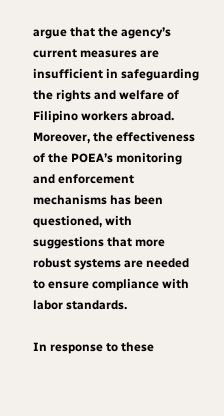argue that the agency’s current measures are insufficient in safeguarding the rights and welfare of Filipino workers abroad. Moreover, the effectiveness of the POEA’s monitoring and enforcement mechanisms has been questioned, with suggestions that more robust systems are needed to ensure compliance with labor standards.

In response to these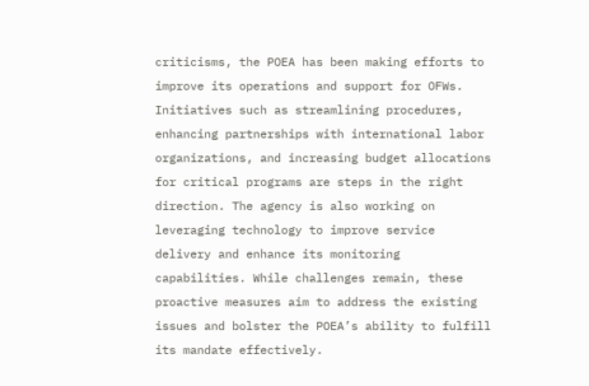criticisms, the POEA has been making efforts to improve its operations and support for OFWs. Initiatives such as streamlining procedures, enhancing partnerships with international labor organizations, and increasing budget allocations for critical programs are steps in the right direction. The agency is also working on leveraging technology to improve service delivery and enhance its monitoring capabilities. While challenges remain, these proactive measures aim to address the existing issues and bolster the POEA’s ability to fulfill its mandate effectively.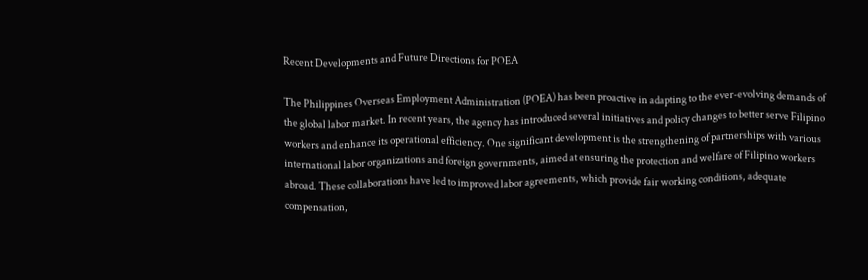Recent Developments and Future Directions for POEA

The Philippines Overseas Employment Administration (POEA) has been proactive in adapting to the ever-evolving demands of the global labor market. In recent years, the agency has introduced several initiatives and policy changes to better serve Filipino workers and enhance its operational efficiency. One significant development is the strengthening of partnerships with various international labor organizations and foreign governments, aimed at ensuring the protection and welfare of Filipino workers abroad. These collaborations have led to improved labor agreements, which provide fair working conditions, adequate compensation,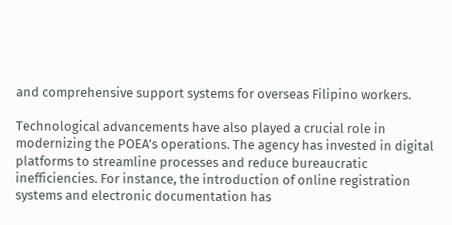and comprehensive support systems for overseas Filipino workers.

Technological advancements have also played a crucial role in modernizing the POEA’s operations. The agency has invested in digital platforms to streamline processes and reduce bureaucratic inefficiencies. For instance, the introduction of online registration systems and electronic documentation has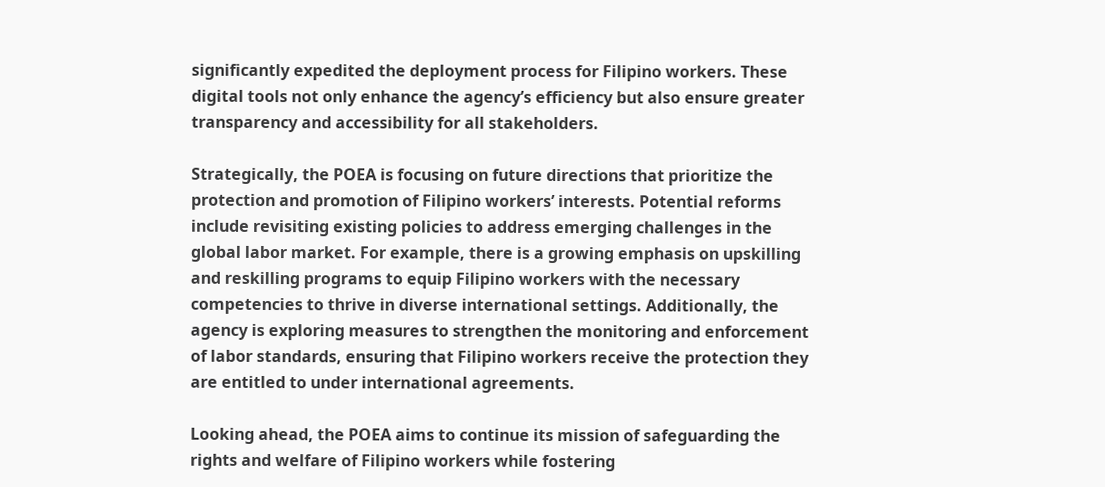significantly expedited the deployment process for Filipino workers. These digital tools not only enhance the agency’s efficiency but also ensure greater transparency and accessibility for all stakeholders.

Strategically, the POEA is focusing on future directions that prioritize the protection and promotion of Filipino workers’ interests. Potential reforms include revisiting existing policies to address emerging challenges in the global labor market. For example, there is a growing emphasis on upskilling and reskilling programs to equip Filipino workers with the necessary competencies to thrive in diverse international settings. Additionally, the agency is exploring measures to strengthen the monitoring and enforcement of labor standards, ensuring that Filipino workers receive the protection they are entitled to under international agreements.

Looking ahead, the POEA aims to continue its mission of safeguarding the rights and welfare of Filipino workers while fostering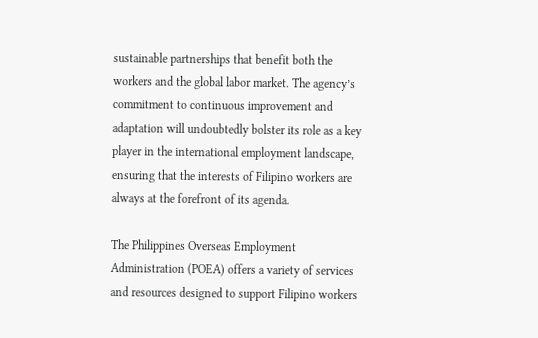sustainable partnerships that benefit both the workers and the global labor market. The agency’s commitment to continuous improvement and adaptation will undoubtedly bolster its role as a key player in the international employment landscape, ensuring that the interests of Filipino workers are always at the forefront of its agenda.

The Philippines Overseas Employment Administration (POEA) offers a variety of services and resources designed to support Filipino workers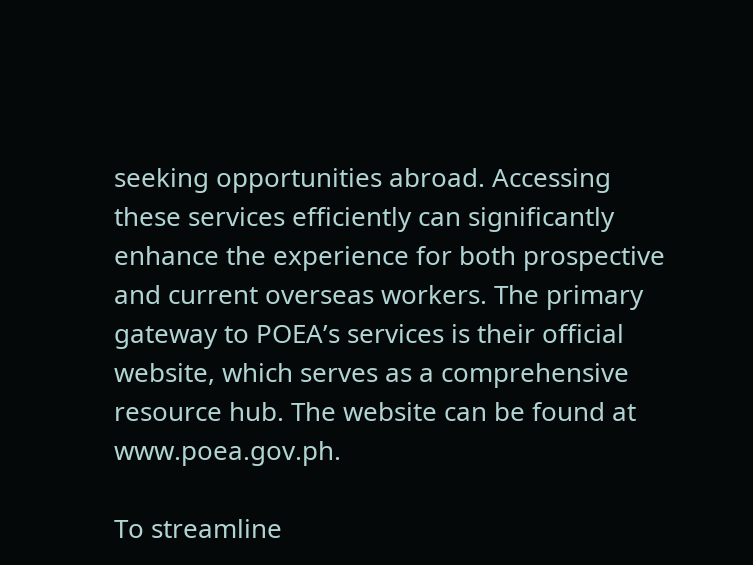seeking opportunities abroad. Accessing these services efficiently can significantly enhance the experience for both prospective and current overseas workers. The primary gateway to POEA’s services is their official website, which serves as a comprehensive resource hub. The website can be found at www.poea.gov.ph.

To streamline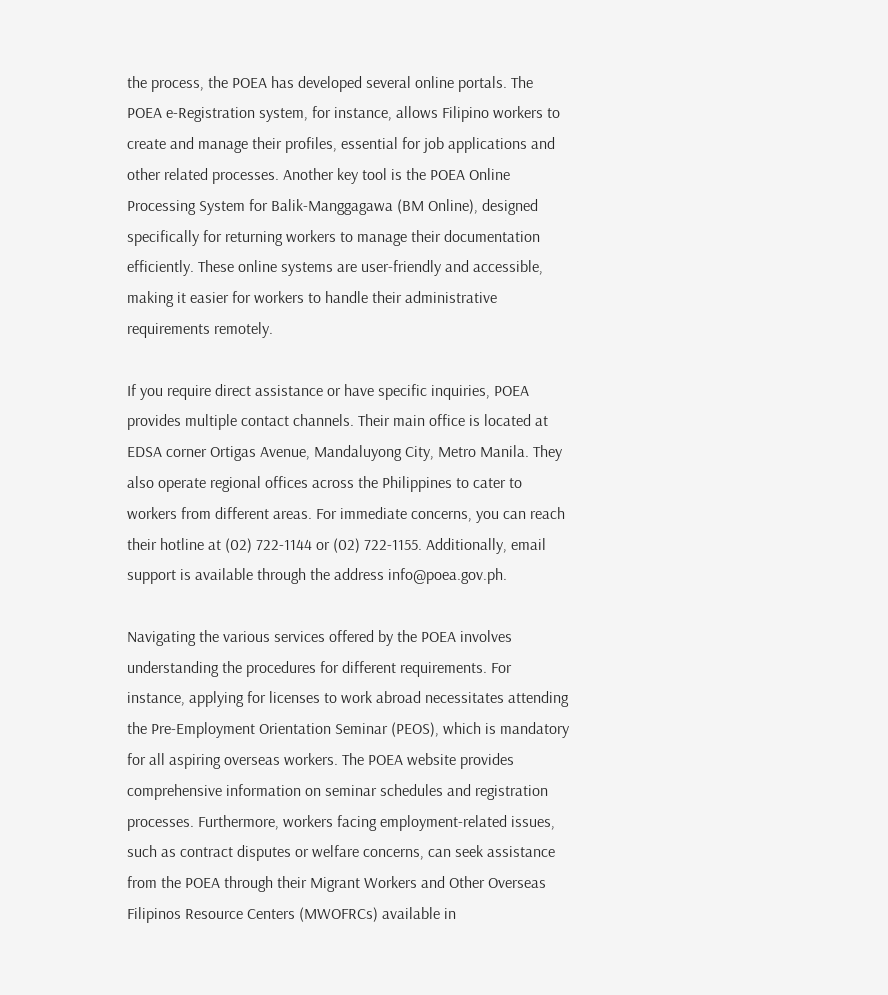the process, the POEA has developed several online portals. The POEA e-Registration system, for instance, allows Filipino workers to create and manage their profiles, essential for job applications and other related processes. Another key tool is the POEA Online Processing System for Balik-Manggagawa (BM Online), designed specifically for returning workers to manage their documentation efficiently. These online systems are user-friendly and accessible, making it easier for workers to handle their administrative requirements remotely.

If you require direct assistance or have specific inquiries, POEA provides multiple contact channels. Their main office is located at EDSA corner Ortigas Avenue, Mandaluyong City, Metro Manila. They also operate regional offices across the Philippines to cater to workers from different areas. For immediate concerns, you can reach their hotline at (02) 722-1144 or (02) 722-1155. Additionally, email support is available through the address info@poea.gov.ph.

Navigating the various services offered by the POEA involves understanding the procedures for different requirements. For instance, applying for licenses to work abroad necessitates attending the Pre-Employment Orientation Seminar (PEOS), which is mandatory for all aspiring overseas workers. The POEA website provides comprehensive information on seminar schedules and registration processes. Furthermore, workers facing employment-related issues, such as contract disputes or welfare concerns, can seek assistance from the POEA through their Migrant Workers and Other Overseas Filipinos Resource Centers (MWOFRCs) available in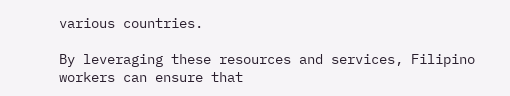various countries.

By leveraging these resources and services, Filipino workers can ensure that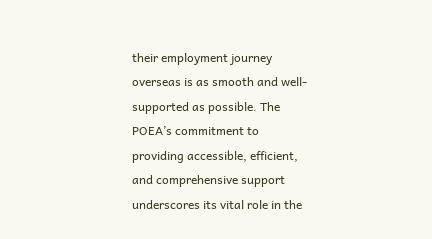their employment journey overseas is as smooth and well-supported as possible. The POEA’s commitment to providing accessible, efficient, and comprehensive support underscores its vital role in the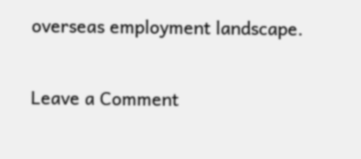overseas employment landscape.

Leave a Comment